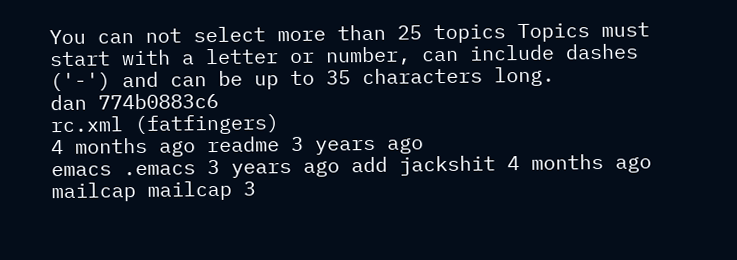You can not select more than 25 topics Topics must start with a letter or number, can include dashes ('-') and can be up to 35 characters long.
dan 774b0883c6
rc.xml (fatfingers)
4 months ago readme 3 years ago
emacs .emacs 3 years ago add jackshit 4 months ago
mailcap mailcap 3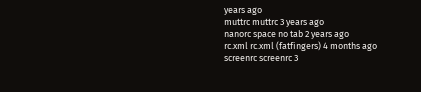years ago
muttrc muttrc 3 years ago
nanorc space no tab 2 years ago
rc.xml rc.xml (fatfingers) 4 months ago
screenrc screenrc 3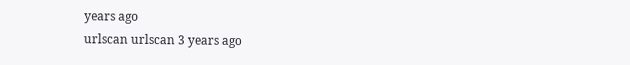years ago
urlscan urlscan 3 years ago